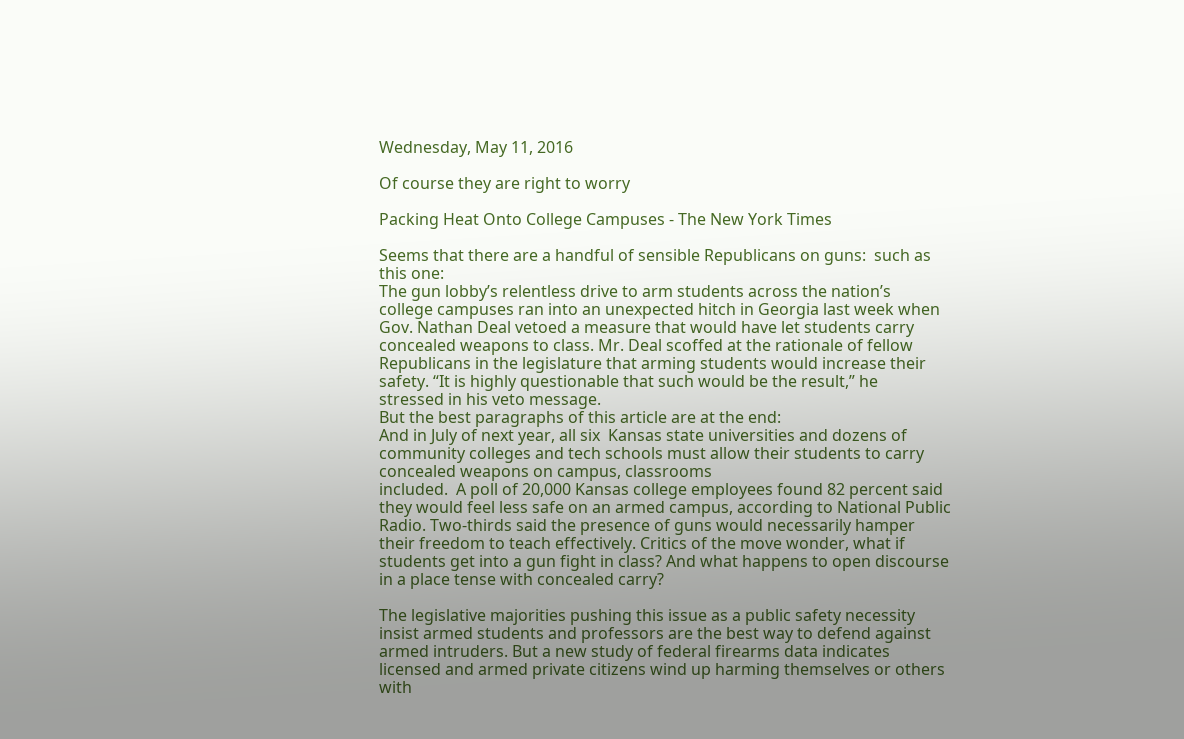Wednesday, May 11, 2016

Of course they are right to worry

Packing Heat Onto College Campuses - The New York Times

Seems that there are a handful of sensible Republicans on guns:  such as this one:
The gun lobby’s relentless drive to arm students across the nation’s
college campuses ran into an unexpected hitch in Georgia last week when
Gov. Nathan Deal vetoed a measure that would have let students carry
concealed weapons to class. Mr. Deal scoffed at the rationale of fellow
Republicans in the legislature that arming students would increase their
safety. “It is highly questionable that such would be the result,” he
stressed in his veto message.
But the best paragraphs of this article are at the end:
And in July of next year, all six  Kansas state universities and dozens of community colleges and tech schools must allow their students to carry concealed weapons on campus, classrooms
included.  A poll of 20,000 Kansas college employees found 82 percent said they would feel less safe on an armed campus, according to National Public Radio. Two-thirds said the presence of guns would necessarily hamper their freedom to teach effectively. Critics of the move wonder, what if students get into a gun fight in class? And what happens to open discourse in a place tense with concealed carry?

The legislative majorities pushing this issue as a public safety necessity insist armed students and professors are the best way to defend against armed intruders. But a new study of federal firearms data indicates licensed and armed private citizens wind up harming themselves or others with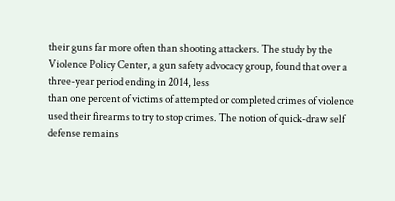their guns far more often than shooting attackers. The study by the Violence Policy Center, a gun safety advocacy group, found that over a three-year period ending in 2014, less
than one percent of victims of attempted or completed crimes of violence used their firearms to try to stop crimes. The notion of quick-draw self defense remains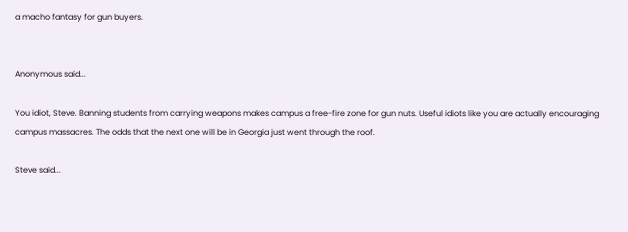a macho fantasy for gun buyers.


Anonymous said...

You idiot, Steve. Banning students from carrying weapons makes campus a free-fire zone for gun nuts. Useful idiots like you are actually encouraging campus massacres. The odds that the next one will be in Georgia just went through the roof.

Steve said...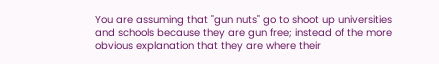You are assuming that "gun nuts" go to shoot up universities and schools because they are gun free; instead of the more obvious explanation that they are where their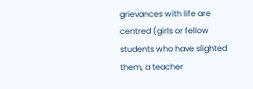grievances with life are centred (girls or fellow students who have slighted them, a teacher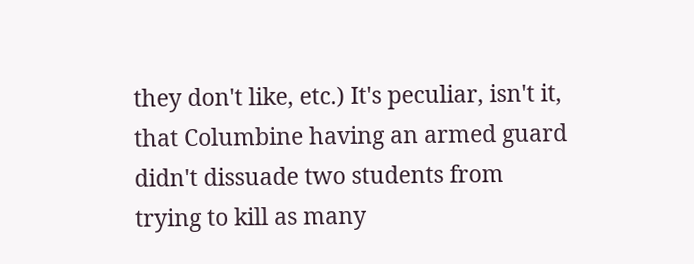they don't like, etc.) It's peculiar, isn't it, that Columbine having an armed guard didn't dissuade two students from trying to kill as many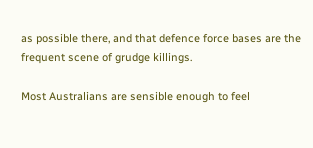as possible there, and that defence force bases are the frequent scene of grudge killings.

Most Australians are sensible enough to feel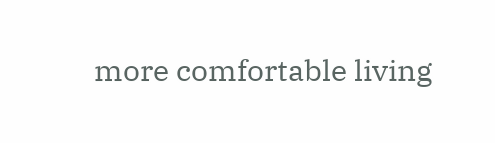more comfortable living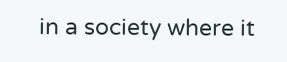in a society where it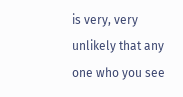is very, very unlikely that any one who you see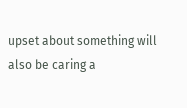upset about something will also be caring a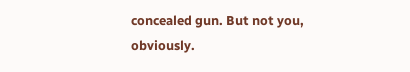concealed gun. But not you, obviously.